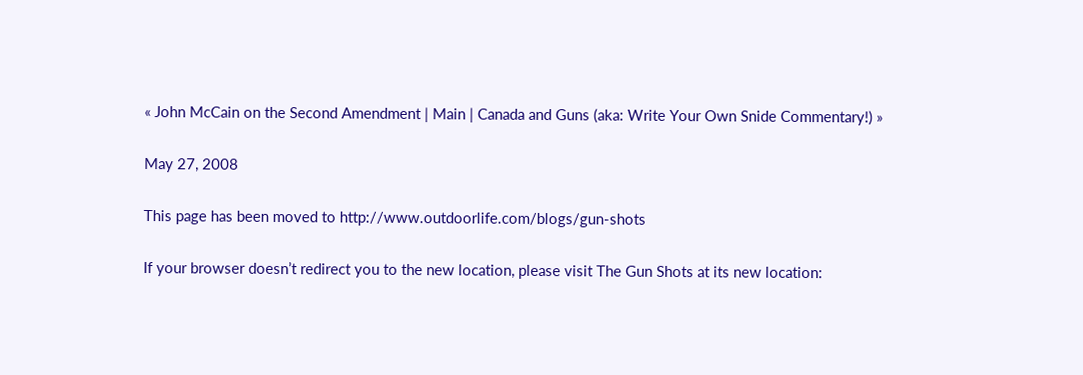« John McCain on the Second Amendment | Main | Canada and Guns (aka: Write Your Own Snide Commentary!) »

May 27, 2008

This page has been moved to http://www.outdoorlife.com/blogs/gun-shots

If your browser doesn’t redirect you to the new location, please visit The Gun Shots at its new location: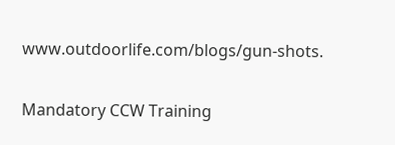www.outdoorlife.com/blogs/gun-shots.

Mandatory CCW Training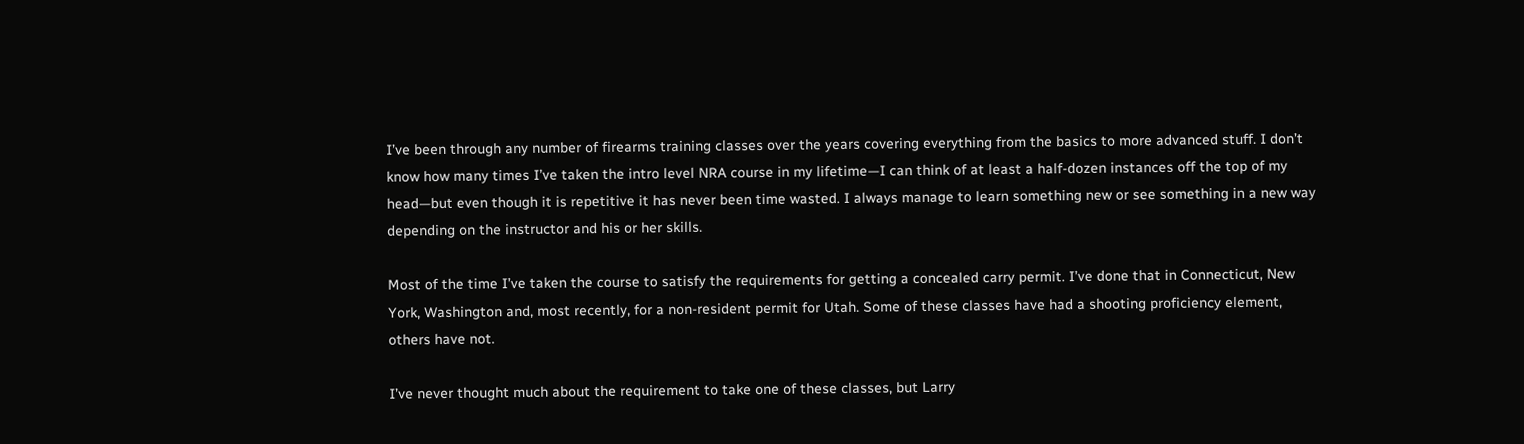I’ve been through any number of firearms training classes over the years covering everything from the basics to more advanced stuff. I don’t know how many times I’ve taken the intro level NRA course in my lifetime—I can think of at least a half-dozen instances off the top of my head—but even though it is repetitive it has never been time wasted. I always manage to learn something new or see something in a new way depending on the instructor and his or her skills.

Most of the time I’ve taken the course to satisfy the requirements for getting a concealed carry permit. I’ve done that in Connecticut, New York, Washington and, most recently, for a non-resident permit for Utah. Some of these classes have had a shooting proficiency element, others have not.

I’ve never thought much about the requirement to take one of these classes, but Larry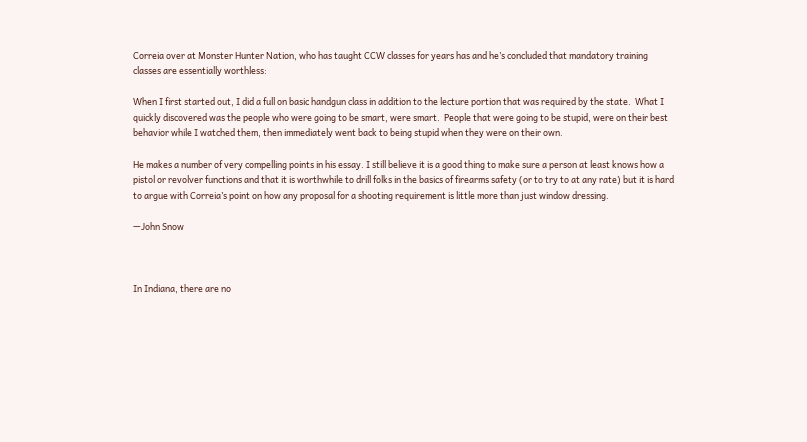Correia over at Monster Hunter Nation, who has taught CCW classes for years has and he’s concluded that mandatory training classes are essentially worthless:

When I first started out, I did a full on basic handgun class in addition to the lecture portion that was required by the state.  What I quickly discovered was the people who were going to be smart, were smart.  People that were going to be stupid, were on their best behavior while I watched them, then immediately went back to being stupid when they were on their own.

He makes a number of very compelling points in his essay. I still believe it is a good thing to make sure a person at least knows how a pistol or revolver functions and that it is worthwhile to drill folks in the basics of firearms safety (or to try to at any rate) but it is hard to argue with Correia’s point on how any proposal for a shooting requirement is little more than just window dressing.

—John Snow



In Indiana, there are no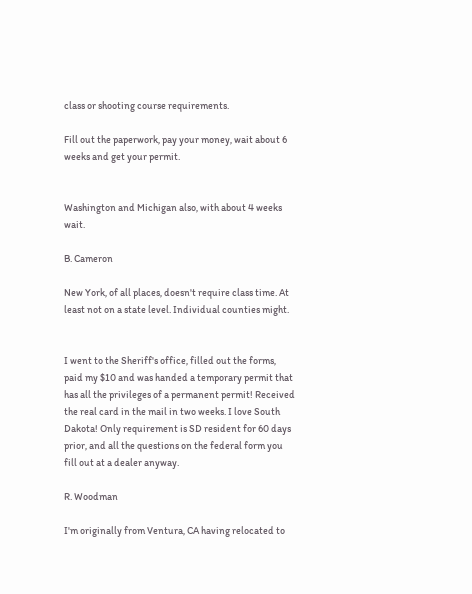class or shooting course requirements.

Fill out the paperwork, pay your money, wait about 6 weeks and get your permit.


Washington and Michigan also, with about 4 weeks wait.

B. Cameron

New York, of all places, doesn't require class time. At least not on a state level. Individual counties might.


I went to the Sheriff's office, filled out the forms, paid my $10 and was handed a temporary permit that has all the privileges of a permanent permit! Received the real card in the mail in two weeks. I love South Dakota! Only requirement is SD resident for 60 days prior, and all the questions on the federal form you fill out at a dealer anyway.

R. Woodman

I'm originally from Ventura, CA having relocated to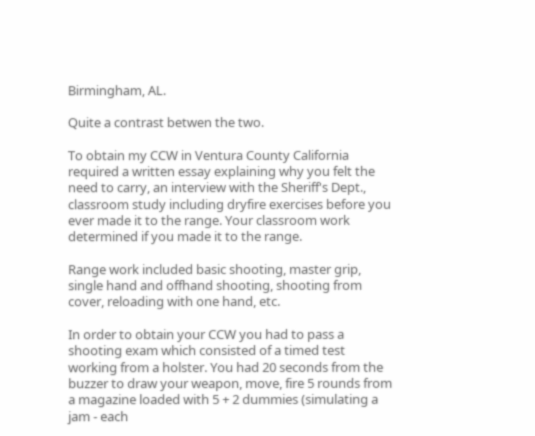Birmingham, AL.

Quite a contrast betwen the two.

To obtain my CCW in Ventura County California required a written essay explaining why you felt the need to carry, an interview with the Sheriff's Dept., classroom study including dryfire exercises before you ever made it to the range. Your classroom work determined if you made it to the range.

Range work included basic shooting, master grip, single hand and offhand shooting, shooting from cover, reloading with one hand, etc.

In order to obtain your CCW you had to pass a shooting exam which consisted of a timed test working from a holster. You had 20 seconds from the buzzer to draw your weapon, move, fire 5 rounds from a magazine loaded with 5 + 2 dummies (simulating a jam - each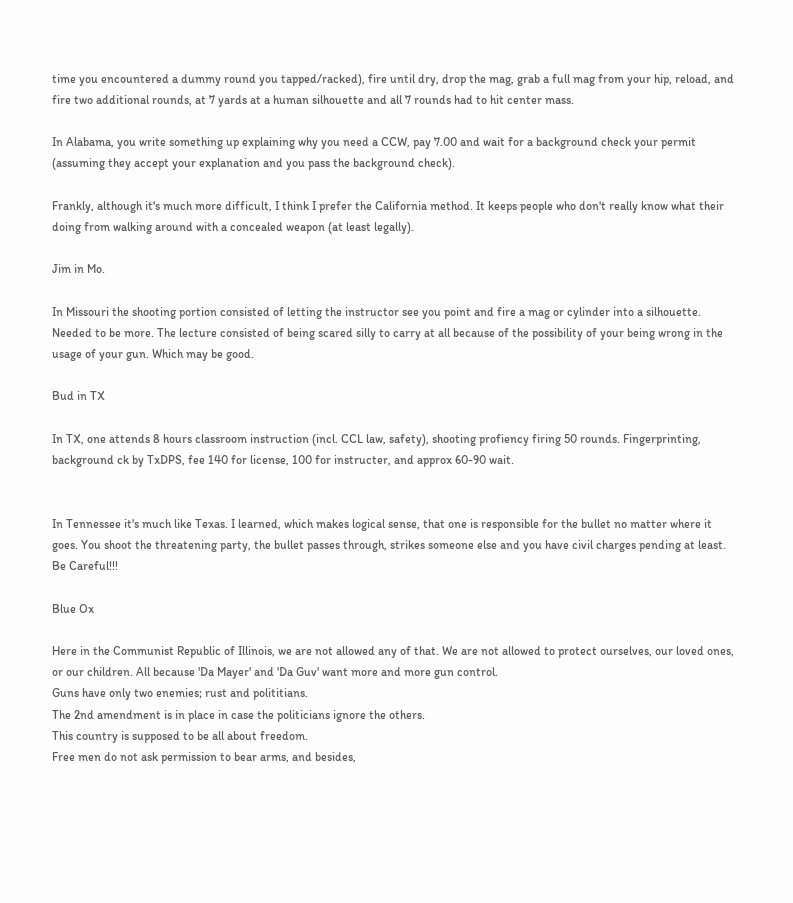time you encountered a dummy round you tapped/racked), fire until dry, drop the mag, grab a full mag from your hip, reload, and fire two additional rounds, at 7 yards at a human silhouette and all 7 rounds had to hit center mass.

In Alabama, you write something up explaining why you need a CCW, pay 7.00 and wait for a background check your permit (assuming they accept your explanation and you pass the background check).

Frankly, although it's much more difficult, I think I prefer the California method. It keeps people who don't really know what their doing from walking around with a concealed weapon (at least legally).

Jim in Mo.

In Missouri the shooting portion consisted of letting the instructor see you point and fire a mag or cylinder into a silhouette. Needed to be more. The lecture consisted of being scared silly to carry at all because of the possibility of your being wrong in the usage of your gun. Which may be good.

Bud in TX

In TX, one attends 8 hours classroom instruction (incl. CCL law, safety), shooting profiency firing 50 rounds. Fingerprinting, background ck by TxDPS, fee 140 for license, 100 for instructer, and approx 60-90 wait.


In Tennessee it's much like Texas. I learned, which makes logical sense, that one is responsible for the bullet no matter where it goes. You shoot the threatening party, the bullet passes through, strikes someone else and you have civil charges pending at least. Be Careful!!!

Blue Ox

Here in the Communist Republic of Illinois, we are not allowed any of that. We are not allowed to protect ourselves, our loved ones, or our children. All because 'Da Mayer' and 'Da Guv' want more and more gun control.
Guns have only two enemies; rust and polititians.
The 2nd amendment is in place in case the politicians ignore the others.
This country is supposed to be all about freedom.
Free men do not ask permission to bear arms, and besides,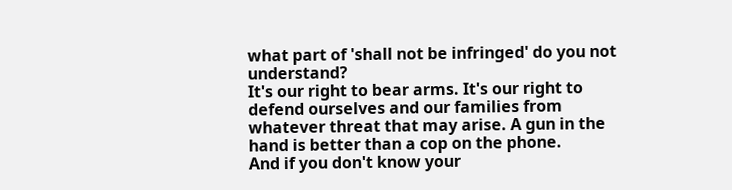what part of 'shall not be infringed' do you not understand?
It's our right to bear arms. It's our right to defend ourselves and our families from whatever threat that may arise. A gun in the hand is better than a cop on the phone.
And if you don't know your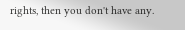rights, then you don't have any.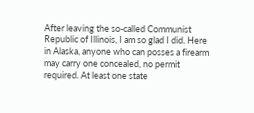After leaving the so-called Communist Republic of Illinois, I am so glad I did. Here in Alaska, anyone who can posses a firearm may carry one concealed, no permit required. At least one state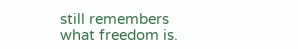still remembers what freedom is.